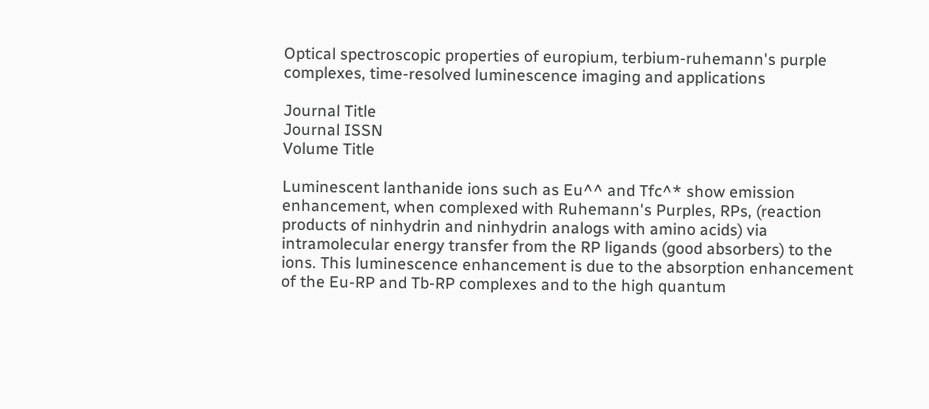Optical spectroscopic properties of europium, terbium-ruhemann's purple complexes, time-resolved luminescence imaging and applications

Journal Title
Journal ISSN
Volume Title

Luminescent lanthanide ions such as Eu^^ and Tfc^* show emission enhancement, when complexed with Ruhemann's Purples, RPs, (reaction products of ninhydrin and ninhydrin analogs with amino acids) via intramolecular energy transfer from the RP ligands (good absorbers) to the ions. This luminescence enhancement is due to the absorption enhancement of the Eu-RP and Tb-RP complexes and to the high quantum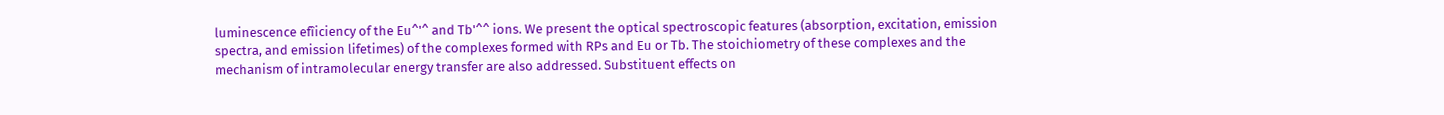luminescence efîiciency of the Eu^'^ and Tb'^^ ions. We present the optical spectroscopic features (absorption, excitation, emission spectra, and emission lifetimes) of the complexes formed with RPs and Eu or Tb. The stoichiometry of these complexes and the mechanism of intramolecular energy transfer are also addressed. Substituent effects on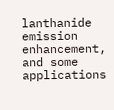lanthanide emission enhancement, and some applications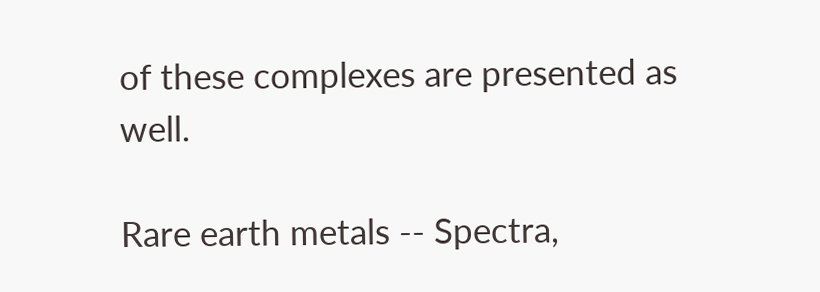of these complexes are presented as well.

Rare earth metals -- Spectra,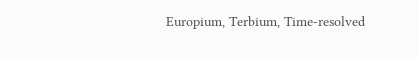Europium, Terbium, Time-resolved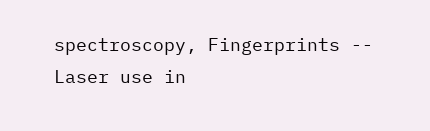spectroscopy, Fingerprints -- Laser use in